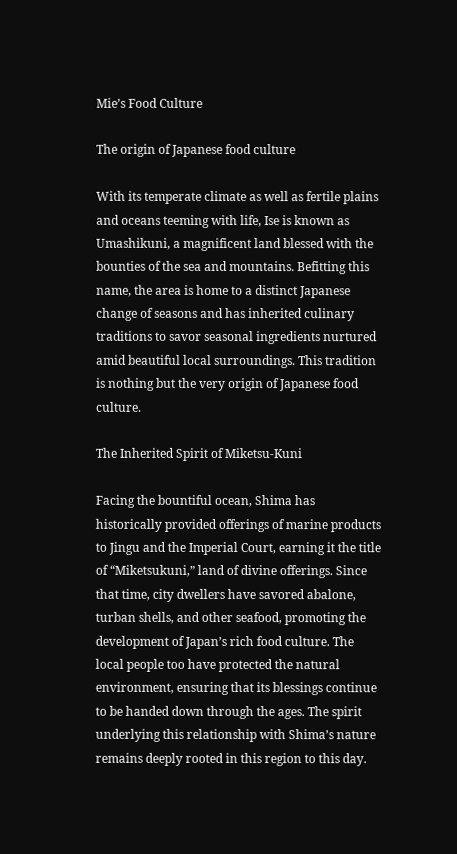Mie’s Food Culture

The origin of Japanese food culture

With its temperate climate as well as fertile plains and oceans teeming with life, Ise is known as Umashikuni, a magnificent land blessed with the bounties of the sea and mountains. Befitting this name, the area is home to a distinct Japanese change of seasons and has inherited culinary traditions to savor seasonal ingredients nurtured amid beautiful local surroundings. This tradition is nothing but the very origin of Japanese food culture.

The Inherited Spirit of Miketsu-Kuni

Facing the bountiful ocean, Shima has historically provided offerings of marine products to Jingu and the Imperial Court, earning it the title of “Miketsukuni,” land of divine offerings. Since that time, city dwellers have savored abalone, turban shells, and other seafood, promoting the development of Japan’s rich food culture. The local people too have protected the natural environment, ensuring that its blessings continue to be handed down through the ages. The spirit underlying this relationship with Shima’s nature remains deeply rooted in this region to this day.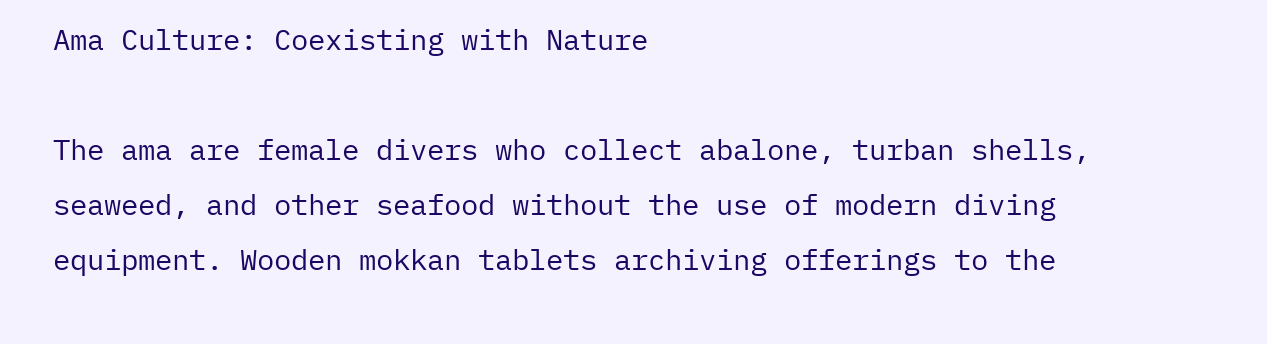Ama Culture: Coexisting with Nature

The ama are female divers who collect abalone, turban shells, seaweed, and other seafood without the use of modern diving equipment. Wooden mokkan tablets archiving offerings to the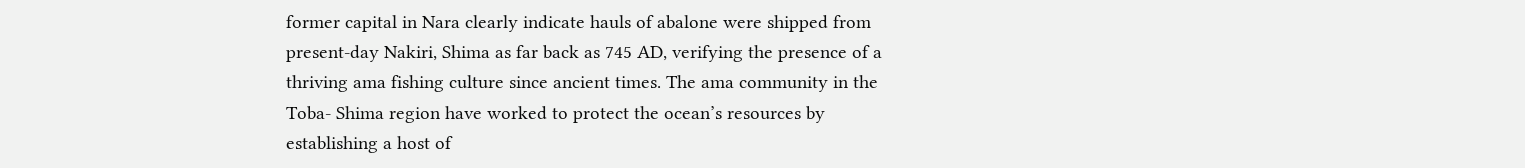former capital in Nara clearly indicate hauls of abalone were shipped from present-day Nakiri, Shima as far back as 745 AD, verifying the presence of a thriving ama fishing culture since ancient times. The ama community in the Toba- Shima region have worked to protect the ocean’s resources by establishing a host of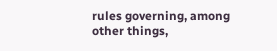rules governing, among other things,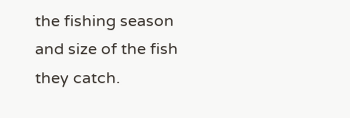the fishing season and size of the fish they catch.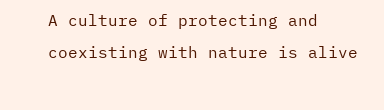A culture of protecting and coexisting with nature is alive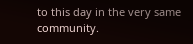to this day in the very same community.